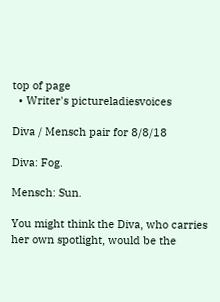top of page
  • Writer's pictureladiesvoices

Diva / Mensch pair for 8/8/18

Diva: Fog.

Mensch: Sun.

You might think the Diva, who carries her own spotlight, would be the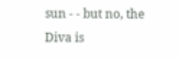sun - - but no, the Diva is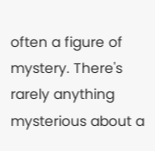often a figure of mystery. There's rarely anything mysterious about a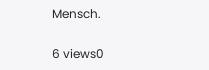Mensch.

6 views0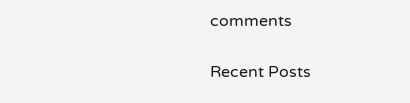comments

Recent Posts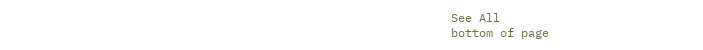See All
bottom of page